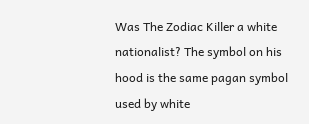Was The Zodiac Killer a white nationalist? The symbol on his hood is the same pagan symbol used by white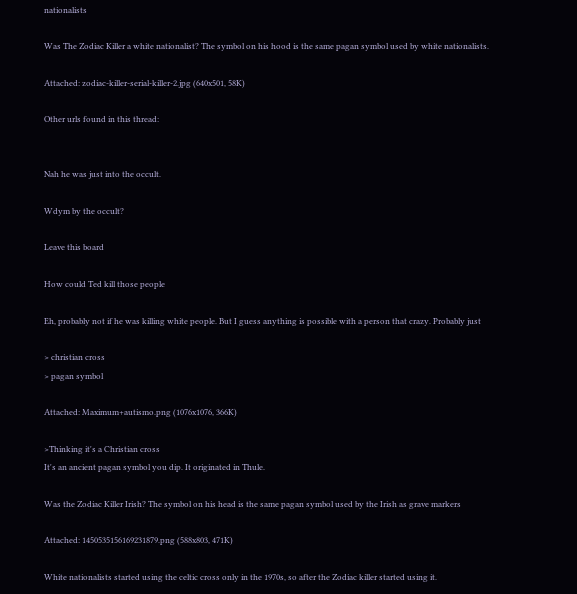nationalists

Was The Zodiac Killer a white nationalist? The symbol on his hood is the same pagan symbol used by white nationalists.

Attached: zodiac-killer-serial-killer-2.jpg (640x501, 58K)

Other urls found in this thread:


Nah he was just into the occult.

Wdym by the occult?

Leave this board

How could Ted kill those people

Eh, probably not if he was killing white people. But I guess anything is possible with a person that crazy. Probably just

> christian cross
> pagan symbol

Attached: Maximum+autismo.png (1076x1076, 366K)

>Thinking it's a Christian cross
It's an ancient pagan symbol you dip. It originated in Thule.

Was the Zodiac Killer Irish? The symbol on his head is the same pagan symbol used by the Irish as grave markers

Attached: 1450535156169231879.png (588x803, 471K)

White nationalists started using the celtic cross only in the 1970s, so after the Zodiac killer started using it.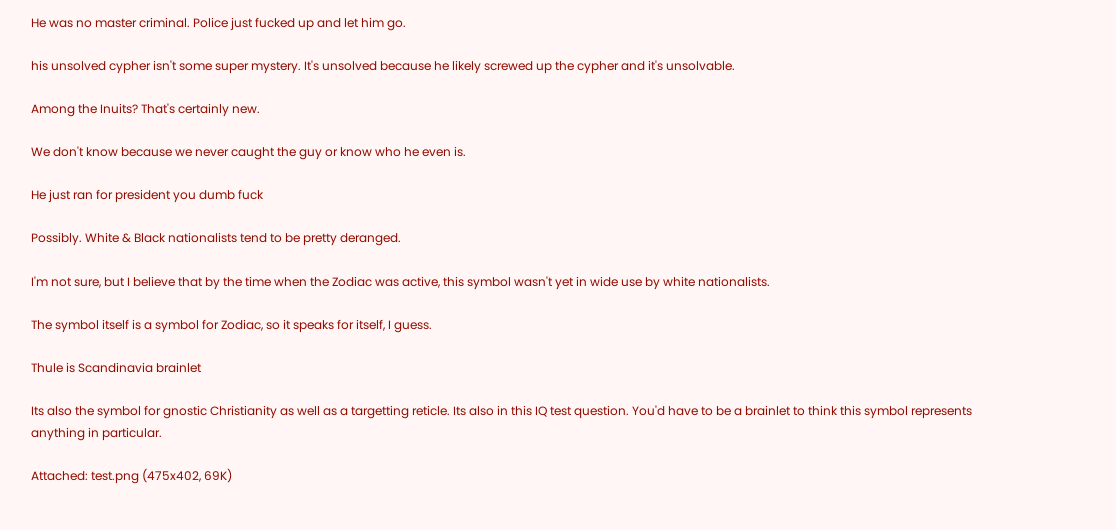He was no master criminal. Police just fucked up and let him go.

his unsolved cypher isn't some super mystery. It's unsolved because he likely screwed up the cypher and it's unsolvable.

Among the Inuits? That's certainly new.

We don't know because we never caught the guy or know who he even is.

He just ran for president you dumb fuck

Possibly. White & Black nationalists tend to be pretty deranged.

I'm not sure, but I believe that by the time when the Zodiac was active, this symbol wasn't yet in wide use by white nationalists.

The symbol itself is a symbol for Zodiac, so it speaks for itself, I guess.

Thule is Scandinavia brainlet

Its also the symbol for gnostic Christianity as well as a targetting reticle. Its also in this IQ test question. You'd have to be a brainlet to think this symbol represents anything in particular.

Attached: test.png (475x402, 69K)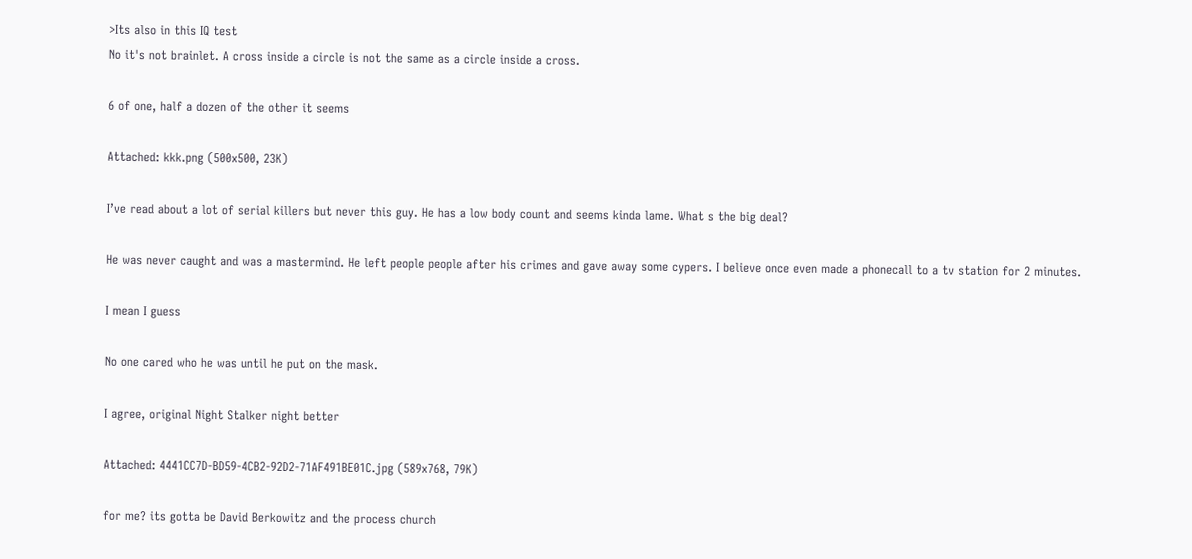>Its also in this IQ test
No it's not brainlet. A cross inside a circle is not the same as a circle inside a cross.

6 of one, half a dozen of the other it seems

Attached: kkk.png (500x500, 23K)

I’ve read about a lot of serial killers but never this guy. He has a low body count and seems kinda lame. What s the big deal?

He was never caught and was a mastermind. He left people people after his crimes and gave away some cypers. I believe once even made a phonecall to a tv station for 2 minutes.

I mean I guess

No one cared who he was until he put on the mask.

I agree, original Night Stalker night better

Attached: 4441CC7D-BD59-4CB2-92D2-71AF491BE01C.jpg (589x768, 79K)

for me? its gotta be David Berkowitz and the process church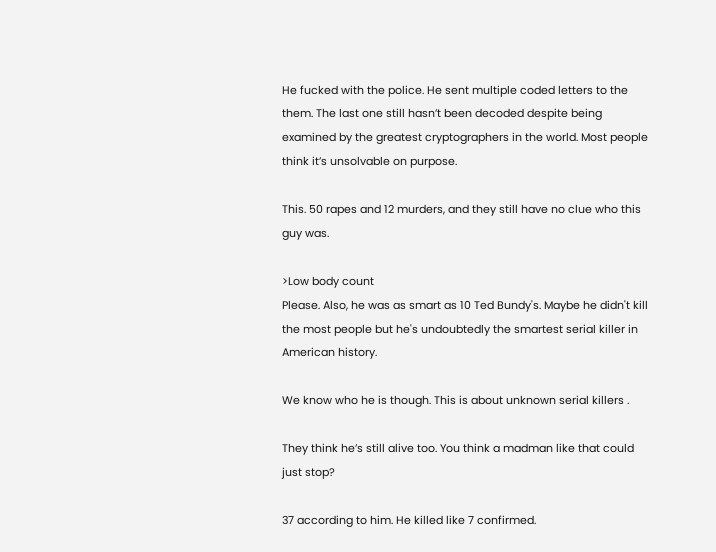He fucked with the police. He sent multiple coded letters to the them. The last one still hasn’t been decoded despite being examined by the greatest cryptographers in the world. Most people think it’s unsolvable on purpose.

This. 50 rapes and 12 murders, and they still have no clue who this guy was.

>Low body count
Please. Also, he was as smart as 10 Ted Bundy's. Maybe he didn't kill the most people but he's undoubtedly the smartest serial killer in American history.

We know who he is though. This is about unknown serial killers .

They think he’s still alive too. You think a madman like that could just stop?

37 according to him. He killed like 7 confirmed.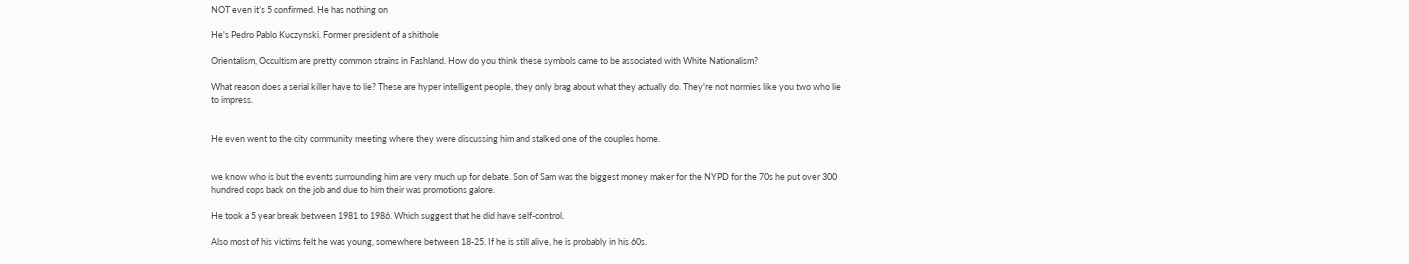NOT even it’s 5 confirmed. He has nothing on

He's Pedro Pablo Kuczynski. Former president of a shithole

Orientalism, Occultism are pretty common strains in Fashland. How do you think these symbols came to be associated with White Nationalism?

What reason does a serial killer have to lie? These are hyper intelligent people, they only brag about what they actually do. They're not normies like you two who lie to impress.


He even went to the city community meeting where they were discussing him and stalked one of the couples home.


we know who is but the events surrounding him are very much up for debate. Son of Sam was the biggest money maker for the NYPD for the 70s he put over 300 hundred cops back on the job and due to him their was promotions galore.

He took a 5 year break between 1981 to 1986. Which suggest that he did have self-control.

Also most of his victims felt he was young, somewhere between 18-25. If he is still alive, he is probably in his 60s.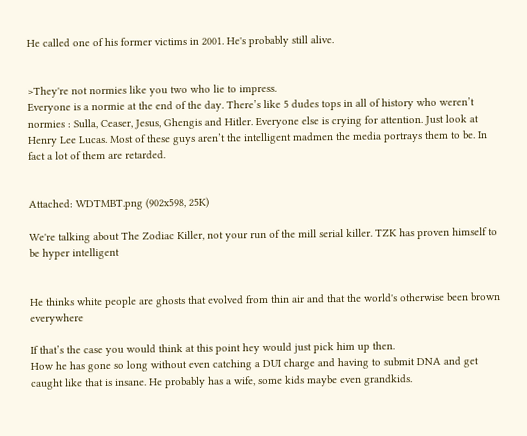He called one of his former victims in 2001. He's probably still alive.


>They're not normies like you two who lie to impress.
Everyone is a normie at the end of the day. There’s like 5 dudes tops in all of history who weren’t normies : Sulla, Ceaser, Jesus, Ghengis and Hitler. Everyone else is crying for attention. Just look at Henry Lee Lucas. Most of these guys aren’t the intelligent madmen the media portrays them to be. In fact a lot of them are retarded.


Attached: WDTMBT.png (902x598, 25K)

We're talking about The Zodiac Killer, not your run of the mill serial killer. TZK has proven himself to be hyper intelligent


He thinks white people are ghosts that evolved from thin air and that the world's otherwise been brown everywhere

If that’s the case you would think at this point hey would just pick him up then.
How he has gone so long without even catching a DUI charge and having to submit DNA and get caught like that is insane. He probably has a wife, some kids maybe even grandkids.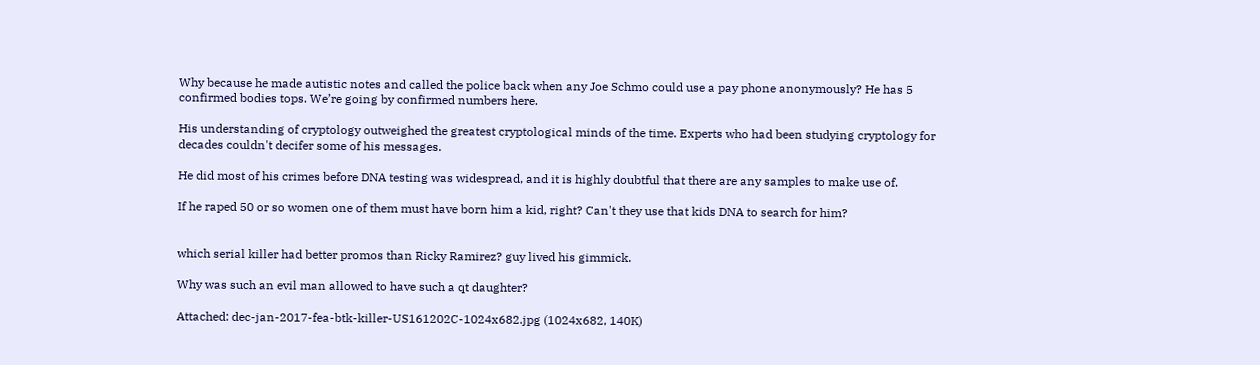Why because he made autistic notes and called the police back when any Joe Schmo could use a pay phone anonymously? He has 5 confirmed bodies tops. We’re going by confirmed numbers here.

His understanding of cryptology outweighed the greatest cryptological minds of the time. Experts who had been studying cryptology for decades couldn't decifer some of his messages.

He did most of his crimes before DNA testing was widespread, and it is highly doubtful that there are any samples to make use of.

If he raped 50 or so women one of them must have born him a kid, right? Can't they use that kids DNA to search for him?


which serial killer had better promos than Ricky Ramirez? guy lived his gimmick.

Why was such an evil man allowed to have such a qt daughter?

Attached: dec-jan-2017-fea-btk-killer-US161202C-1024x682.jpg (1024x682, 140K)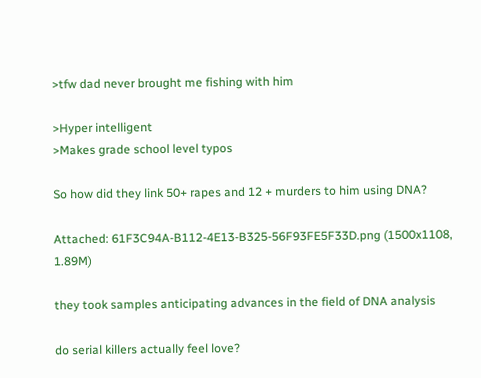>tfw dad never brought me fishing with him

>Hyper intelligent
>Makes grade school level typos

So how did they link 50+ rapes and 12 + murders to him using DNA?

Attached: 61F3C94A-B112-4E13-B325-56F93FE5F33D.png (1500x1108, 1.89M)

they took samples anticipating advances in the field of DNA analysis

do serial killers actually feel love?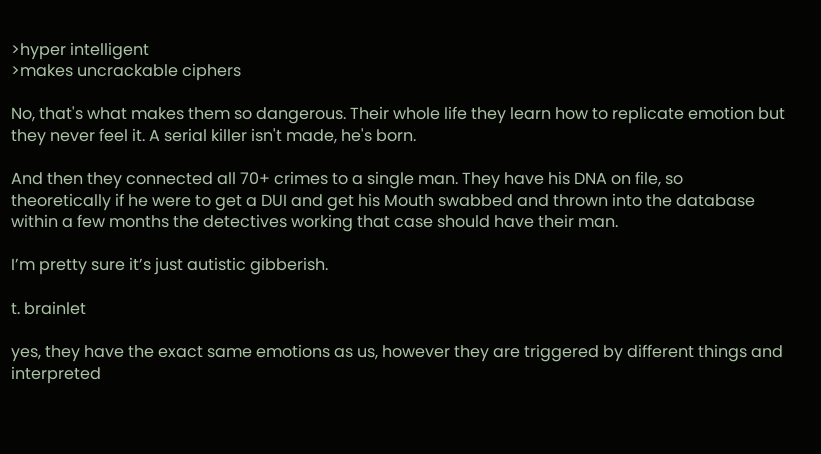>hyper intelligent
>makes uncrackable ciphers

No, that's what makes them so dangerous. Their whole life they learn how to replicate emotion but they never feel it. A serial killer isn't made, he's born.

And then they connected all 70+ crimes to a single man. They have his DNA on file, so theoretically if he were to get a DUI and get his Mouth swabbed and thrown into the database within a few months the detectives working that case should have their man.

I’m pretty sure it’s just autistic gibberish.

t. brainlet

yes, they have the exact same emotions as us, however they are triggered by different things and interpreted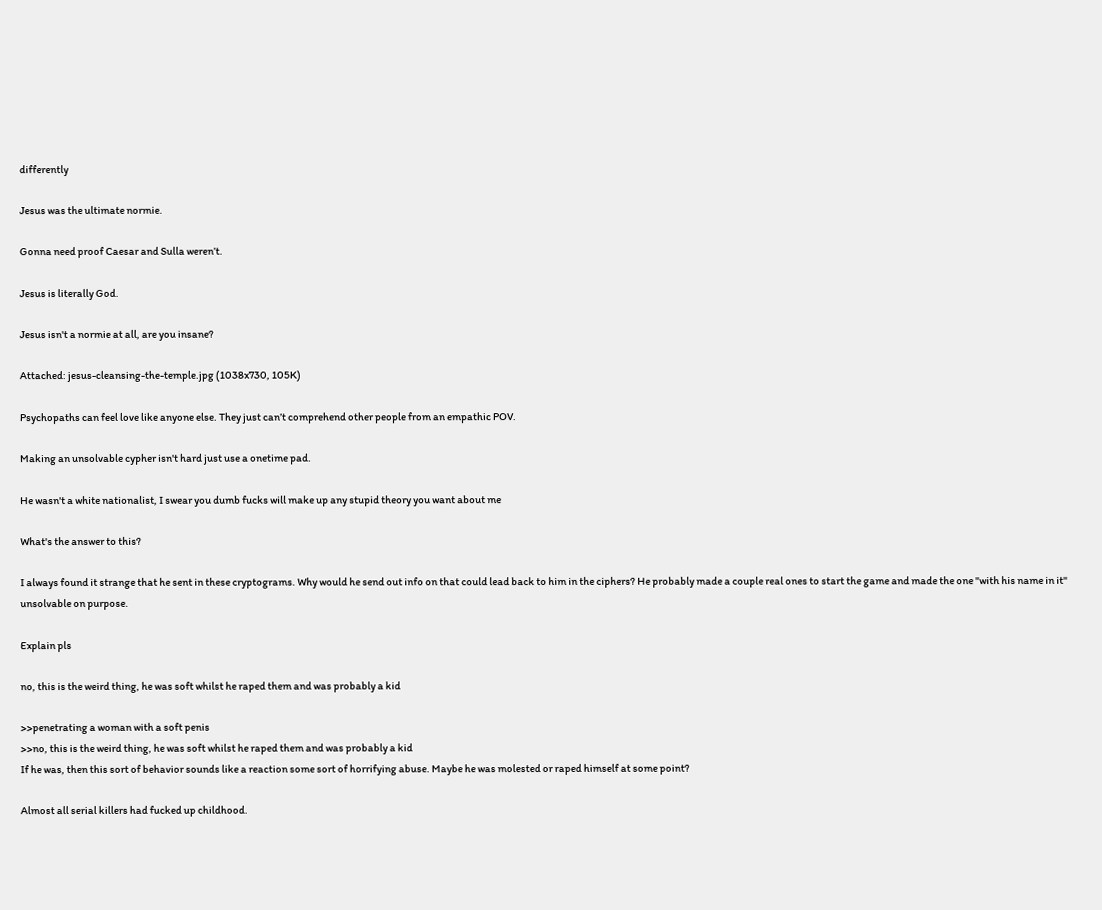differently

Jesus was the ultimate normie.

Gonna need proof Caesar and Sulla weren’t.

Jesus is literally God.

Jesus isn't a normie at all, are you insane?

Attached: jesus-cleansing-the-temple.jpg (1038x730, 105K)

Psychopaths can feel love like anyone else. They just can’t comprehend other people from an empathic POV.

Making an unsolvable cypher isn't hard just use a onetime pad.

He wasn't a white nationalist, I swear you dumb fucks will make up any stupid theory you want about me

What's the answer to this?

I always found it strange that he sent in these cryptograms. Why would he send out info on that could lead back to him in the ciphers? He probably made a couple real ones to start the game and made the one "with his name in it" unsolvable on purpose.

Explain pls

no, this is the weird thing, he was soft whilst he raped them and was probably a kid

>>penetrating a woman with a soft penis
>>no, this is the weird thing, he was soft whilst he raped them and was probably a kid
If he was, then this sort of behavior sounds like a reaction some sort of horrifying abuse. Maybe he was molested or raped himself at some point?

Almost all serial killers had fucked up childhood.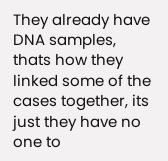They already have DNA samples, thats how they linked some of the cases together, its just they have no one to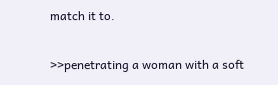match it to.

>>penetrating a woman with a soft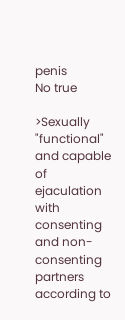penis
No true

>Sexually "functional" and capable of ejaculation with consenting and non-consenting partners
according to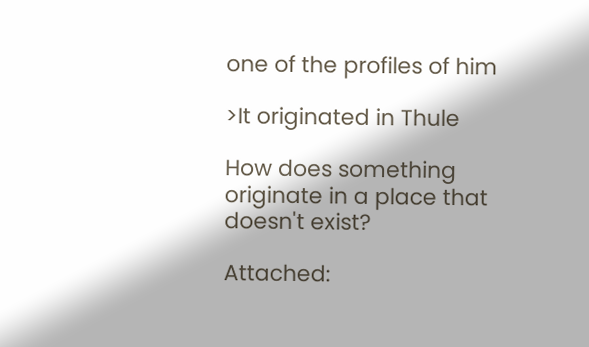one of the profiles of him

>It originated in Thule

How does something originate in a place that doesn't exist?

Attached: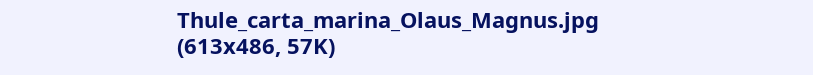Thule_carta_marina_Olaus_Magnus.jpg (613x486, 57K)